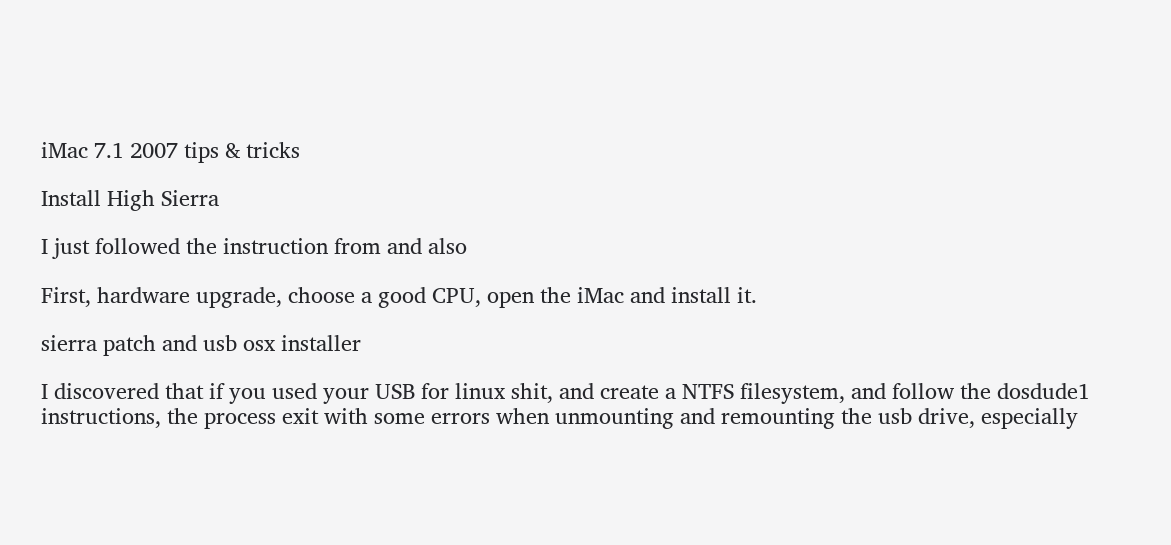iMac 7.1 2007 tips & tricks

Install High Sierra

I just followed the instruction from and also

First, hardware upgrade, choose a good CPU, open the iMac and install it.

sierra patch and usb osx installer

I discovered that if you used your USB for linux shit, and create a NTFS filesystem, and follow the dosdude1 instructions, the process exit with some errors when unmounting and remounting the usb drive, especially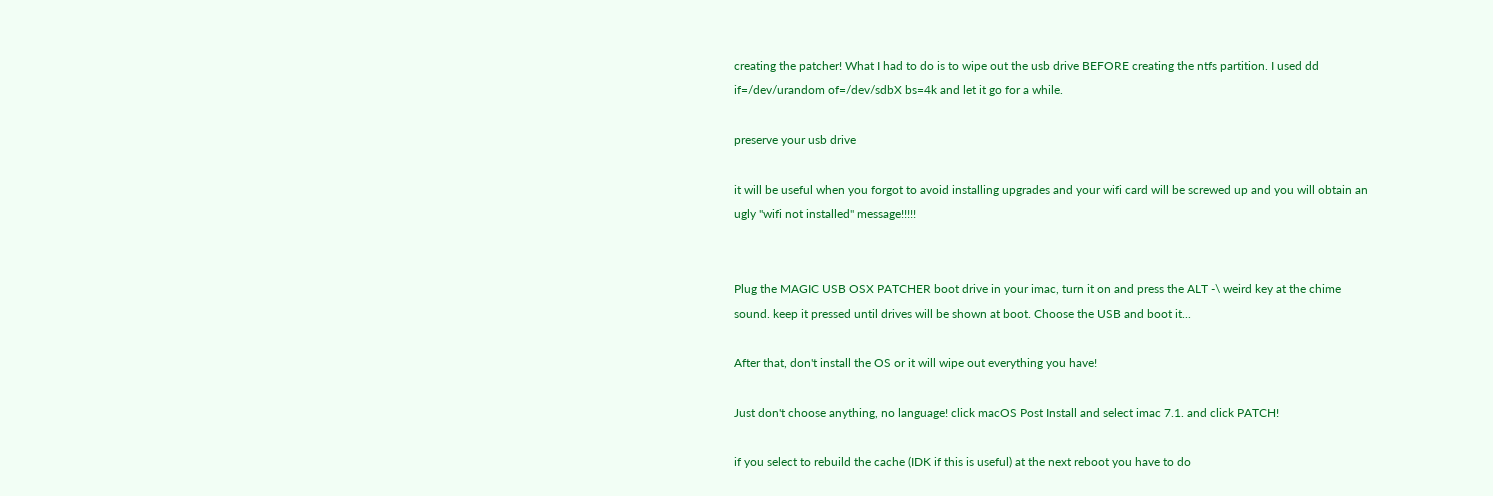creating the patcher! What I had to do is to wipe out the usb drive BEFORE creating the ntfs partition. I used dd if=/dev/urandom of=/dev/sdbX bs=4k and let it go for a while.

preserve your usb drive

it will be useful when you forgot to avoid installing upgrades and your wifi card will be screwed up and you will obtain an ugly "wifi not installed" message!!!!!


Plug the MAGIC USB OSX PATCHER boot drive in your imac, turn it on and press the ALT -\ weird key at the chime sound. keep it pressed until drives will be shown at boot. Choose the USB and boot it...

After that, don't install the OS or it will wipe out everything you have!

Just don't choose anything, no language! click macOS Post Install and select imac 7.1. and click PATCH!

if you select to rebuild the cache (IDK if this is useful) at the next reboot you have to do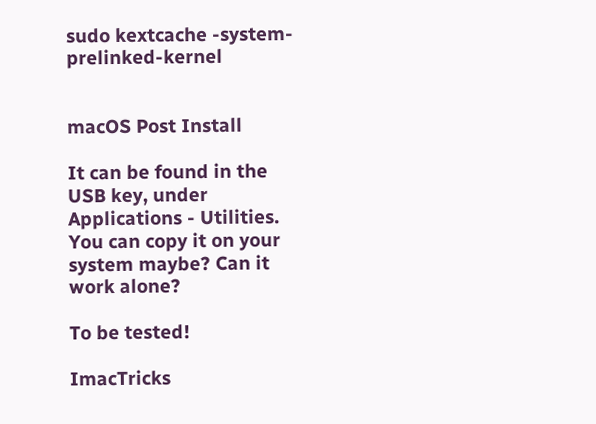sudo kextcache -system-prelinked-kernel


macOS Post Install

It can be found in the USB key, under Applications - Utilities. You can copy it on your system maybe? Can it work alone?

To be tested!

ImacTricks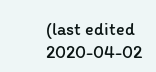(last edited 2020-04-02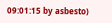09:01:15 by asbesto)